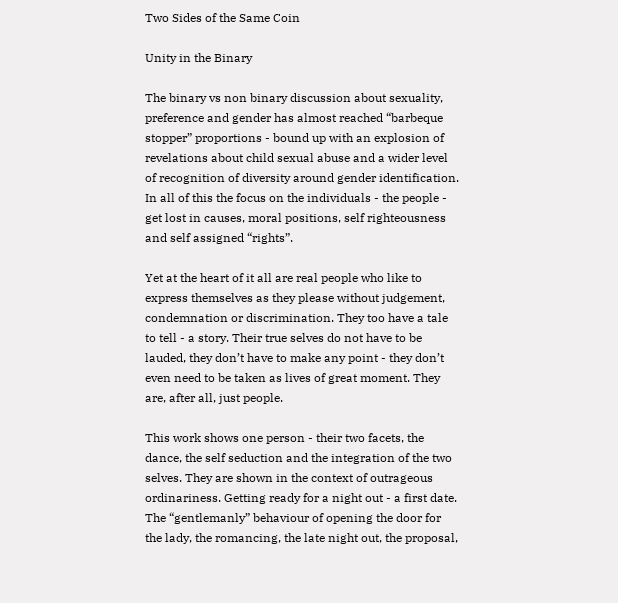Two Sides of the Same Coin

Unity in the Binary

The binary vs non binary discussion about sexuality, preference and gender has almost reached “barbeque stopper” proportions - bound up with an explosion of revelations about child sexual abuse and a wider level of recognition of diversity around gender identification. In all of this the focus on the individuals - the people - get lost in causes, moral positions, self righteousness and self assigned “rights”.

Yet at the heart of it all are real people who like to express themselves as they please without judgement, condemnation or discrimination. They too have a tale to tell - a story. Their true selves do not have to be lauded, they don’t have to make any point - they don’t even need to be taken as lives of great moment. They are, after all, just people.

This work shows one person - their two facets, the dance, the self seduction and the integration of the two selves. They are shown in the context of outrageous ordinariness. Getting ready for a night out - a first date. The “gentlemanly” behaviour of opening the door for the lady, the romancing, the late night out, the proposal,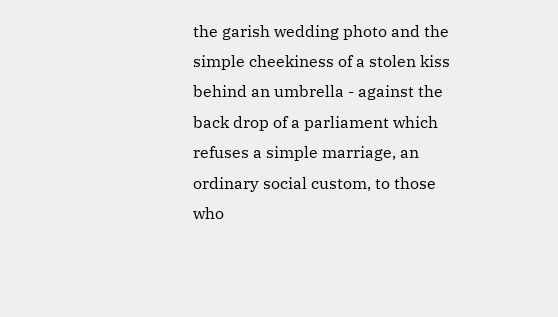the garish wedding photo and the simple cheekiness of a stolen kiss behind an umbrella - against the back drop of a parliament which refuses a simple marriage, an ordinary social custom, to those who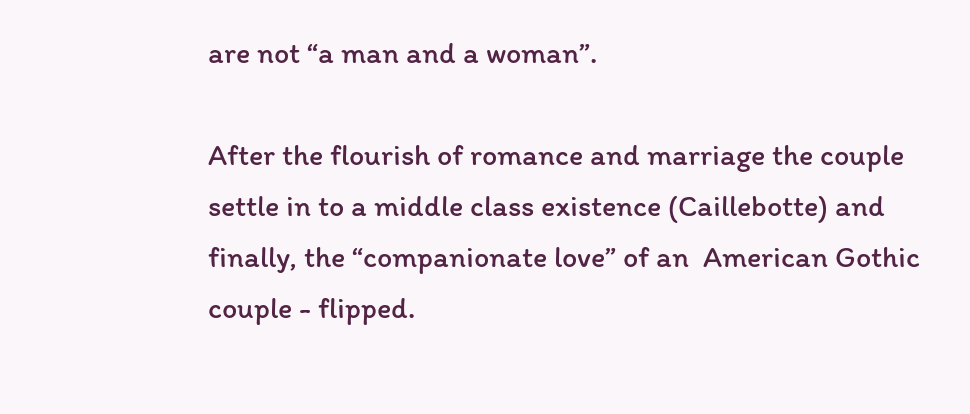are not “a man and a woman”.

After the flourish of romance and marriage the couple settle in to a middle class existence (Caillebotte) and finally, the “companionate love” of an  American Gothic couple - flipped.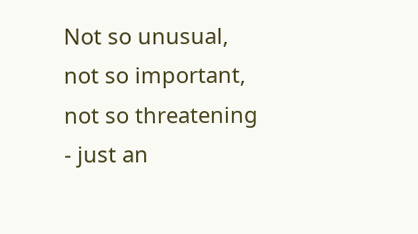Not so unusual, not so important, not so threatening - just an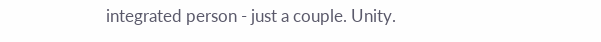integrated person - just a couple. Unity.